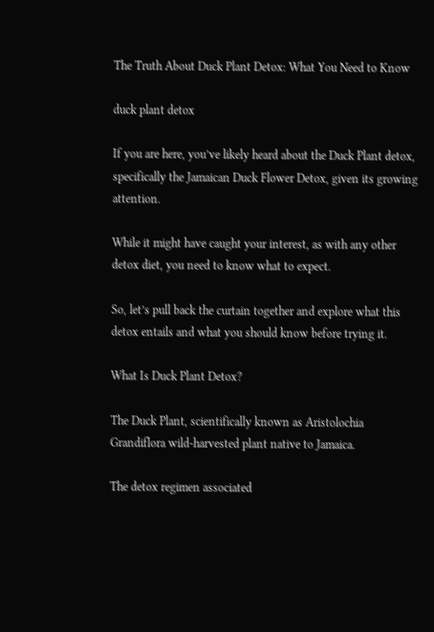The Truth About Duck Plant Detox: What You Need to Know

duck plant detox

If you are here, you’ve likely heard about the Duck Plant detox, specifically the Jamaican Duck Flower Detox, given its growing attention.

While it might have caught your interest, as with any other detox diet, you need to know what to expect.

So, let’s pull back the curtain together and explore what this detox entails and what you should know before trying it.

What Is Duck Plant Detox?

The Duck Plant, scientifically known as Aristolochia Grandiflora wild-harvested plant native to Jamaica.

The detox regimen associated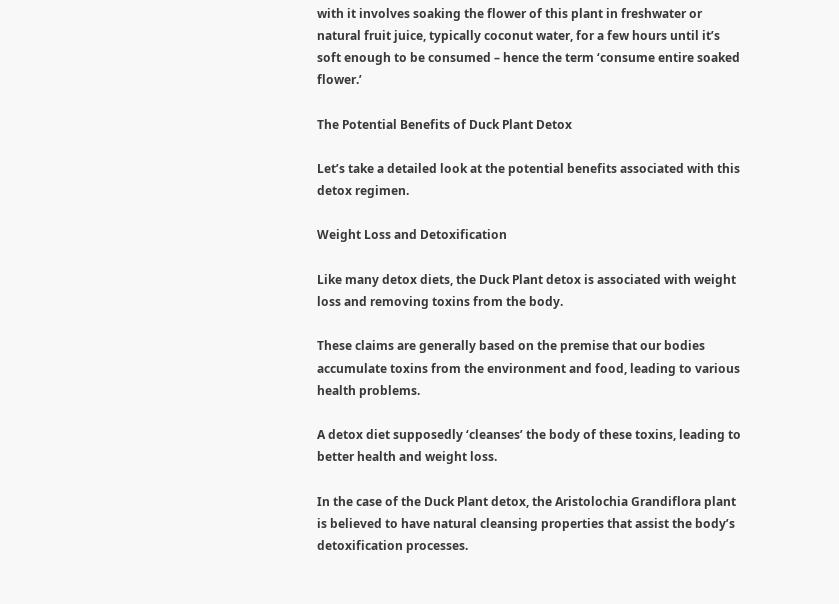with it involves soaking the flower of this plant in freshwater or natural fruit juice, typically coconut water, for a few hours until it’s soft enough to be consumed – hence the term ‘consume entire soaked flower.’

The Potential Benefits of Duck Plant Detox

Let’s take a detailed look at the potential benefits associated with this detox regimen.

Weight Loss and Detoxification

Like many detox diets, the Duck Plant detox is associated with weight loss and removing toxins from the body.

These claims are generally based on the premise that our bodies accumulate toxins from the environment and food, leading to various health problems.

A detox diet supposedly ‘cleanses’ the body of these toxins, leading to better health and weight loss.

In the case of the Duck Plant detox, the Aristolochia Grandiflora plant is believed to have natural cleansing properties that assist the body’s detoxification processes.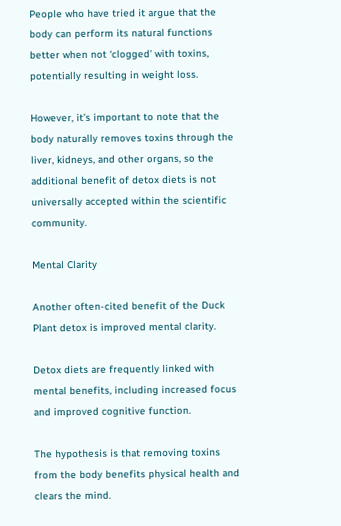People who have tried it argue that the body can perform its natural functions better when not ‘clogged’ with toxins, potentially resulting in weight loss.

However, it’s important to note that the body naturally removes toxins through the liver, kidneys, and other organs, so the additional benefit of detox diets is not universally accepted within the scientific community.

Mental Clarity

Another often-cited benefit of the Duck Plant detox is improved mental clarity.

Detox diets are frequently linked with mental benefits, including increased focus and improved cognitive function.

The hypothesis is that removing toxins from the body benefits physical health and clears the mind.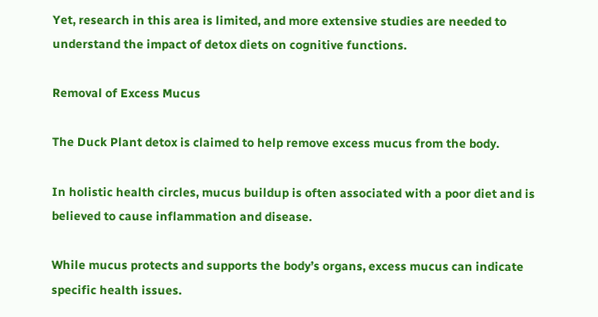Yet, research in this area is limited, and more extensive studies are needed to understand the impact of detox diets on cognitive functions.

Removal of Excess Mucus

The Duck Plant detox is claimed to help remove excess mucus from the body.

In holistic health circles, mucus buildup is often associated with a poor diet and is believed to cause inflammation and disease.

While mucus protects and supports the body’s organs, excess mucus can indicate specific health issues.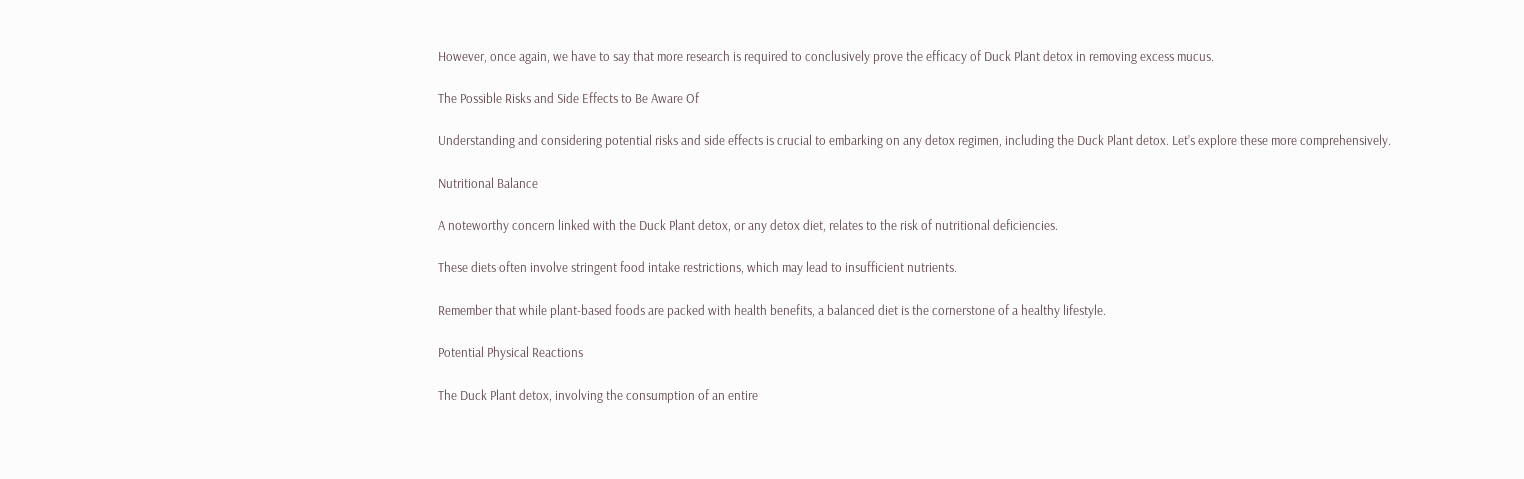However, once again, we have to say that more research is required to conclusively prove the efficacy of Duck Plant detox in removing excess mucus.

The Possible Risks and Side Effects to Be Aware Of

Understanding and considering potential risks and side effects is crucial to embarking on any detox regimen, including the Duck Plant detox. Let’s explore these more comprehensively.

Nutritional Balance

A noteworthy concern linked with the Duck Plant detox, or any detox diet, relates to the risk of nutritional deficiencies.

These diets often involve stringent food intake restrictions, which may lead to insufficient nutrients.

Remember that while plant-based foods are packed with health benefits, a balanced diet is the cornerstone of a healthy lifestyle.

Potential Physical Reactions

The Duck Plant detox, involving the consumption of an entire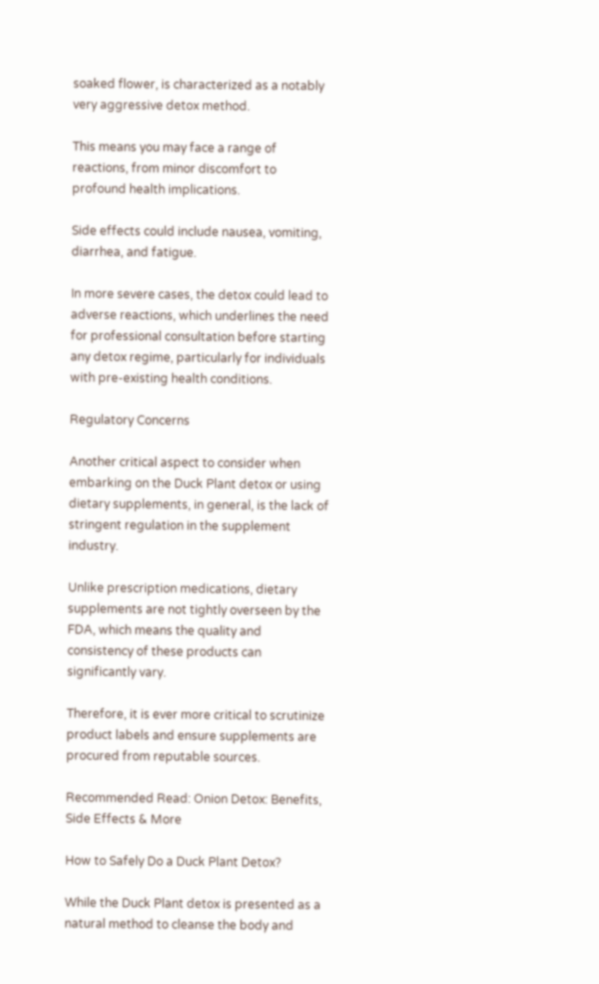soaked flower, is characterized as a notably very aggressive detox method.

This means you may face a range of reactions, from minor discomfort to profound health implications.

Side effects could include nausea, vomiting, diarrhea, and fatigue.

In more severe cases, the detox could lead to adverse reactions, which underlines the need for professional consultation before starting any detox regime, particularly for individuals with pre-existing health conditions.

Regulatory Concerns

Another critical aspect to consider when embarking on the Duck Plant detox or using dietary supplements, in general, is the lack of stringent regulation in the supplement industry.

Unlike prescription medications, dietary supplements are not tightly overseen by the FDA, which means the quality and consistency of these products can significantly vary.

Therefore, it is ever more critical to scrutinize product labels and ensure supplements are procured from reputable sources.

Recommended Read: Onion Detox: Benefits, Side Effects & More

How to Safely Do a Duck Plant Detox?

While the Duck Plant detox is presented as a natural method to cleanse the body and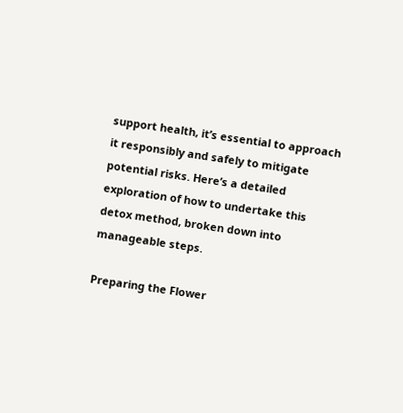support health, it’s essential to approach it responsibly and safely to mitigate potential risks. Here’s a detailed exploration of how to undertake this detox method, broken down into manageable steps.

Preparing the Flower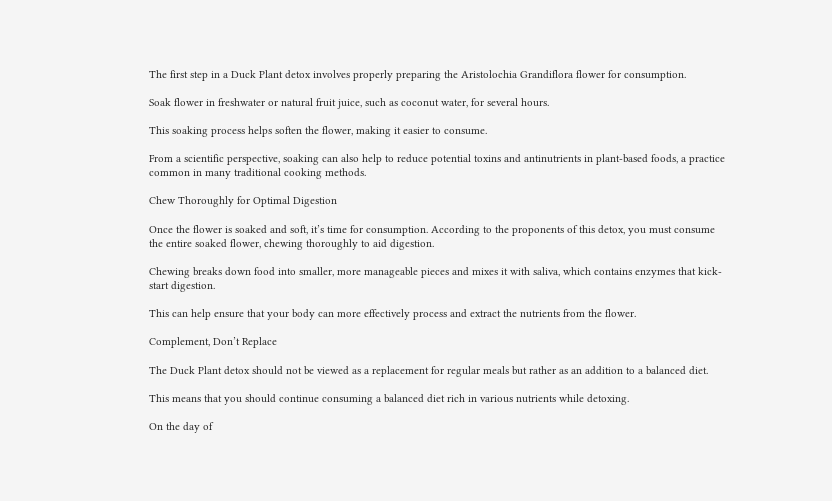The first step in a Duck Plant detox involves properly preparing the Aristolochia Grandiflora flower for consumption.

Soak flower in freshwater or natural fruit juice, such as coconut water, for several hours.

This soaking process helps soften the flower, making it easier to consume.

From a scientific perspective, soaking can also help to reduce potential toxins and antinutrients in plant-based foods, a practice common in many traditional cooking methods.

Chew Thoroughly for Optimal Digestion

Once the flower is soaked and soft, it’s time for consumption. According to the proponents of this detox, you must consume the entire soaked flower, chewing thoroughly to aid digestion.

Chewing breaks down food into smaller, more manageable pieces and mixes it with saliva, which contains enzymes that kick-start digestion.

This can help ensure that your body can more effectively process and extract the nutrients from the flower.

Complement, Don’t Replace

The Duck Plant detox should not be viewed as a replacement for regular meals but rather as an addition to a balanced diet.

This means that you should continue consuming a balanced diet rich in various nutrients while detoxing.

On the day of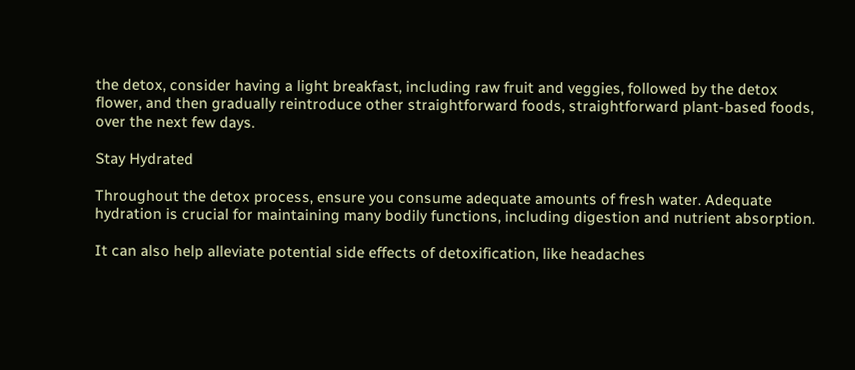the detox, consider having a light breakfast, including raw fruit and veggies, followed by the detox flower, and then gradually reintroduce other straightforward foods, straightforward plant-based foods, over the next few days.

Stay Hydrated

Throughout the detox process, ensure you consume adequate amounts of fresh water. Adequate hydration is crucial for maintaining many bodily functions, including digestion and nutrient absorption.

It can also help alleviate potential side effects of detoxification, like headaches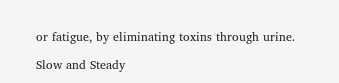or fatigue, by eliminating toxins through urine.

Slow and Steady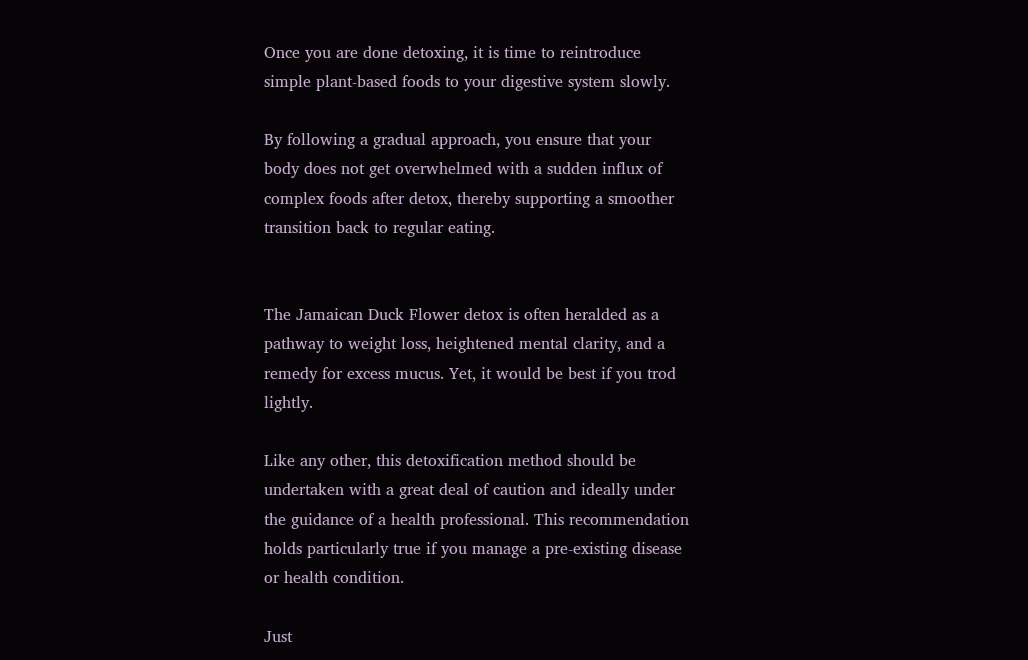Once you are done detoxing, it is time to reintroduce simple plant-based foods to your digestive system slowly.

By following a gradual approach, you ensure that your body does not get overwhelmed with a sudden influx of complex foods after detox, thereby supporting a smoother transition back to regular eating.


The Jamaican Duck Flower detox is often heralded as a pathway to weight loss, heightened mental clarity, and a remedy for excess mucus. Yet, it would be best if you trod lightly.

Like any other, this detoxification method should be undertaken with a great deal of caution and ideally under the guidance of a health professional. This recommendation holds particularly true if you manage a pre-existing disease or health condition.

Just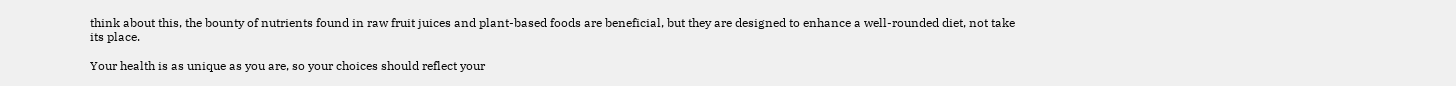think about this, the bounty of nutrients found in raw fruit juices and plant-based foods are beneficial, but they are designed to enhance a well-rounded diet, not take its place.

Your health is as unique as you are, so your choices should reflect your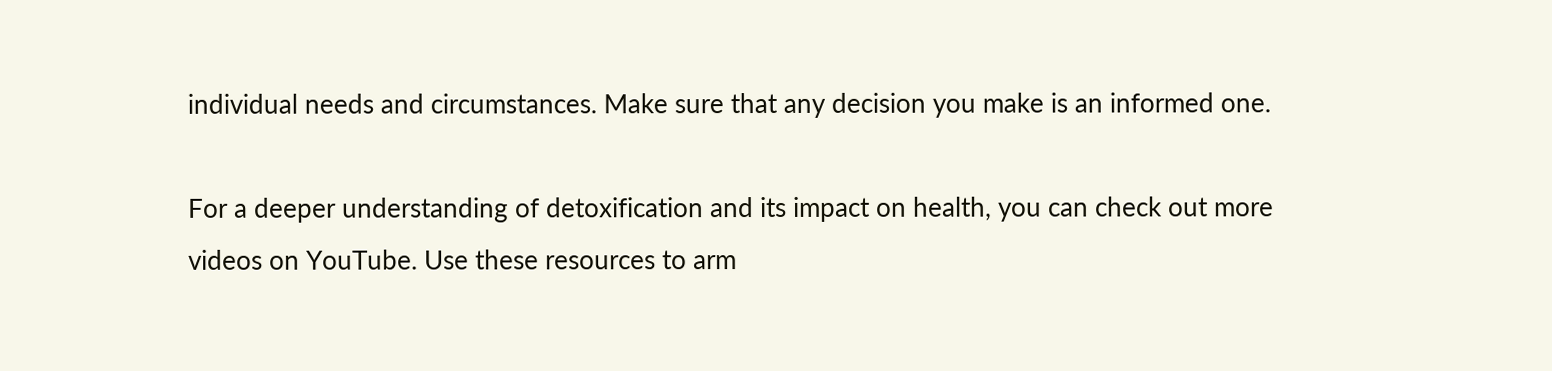individual needs and circumstances. Make sure that any decision you make is an informed one.

For a deeper understanding of detoxification and its impact on health, you can check out more videos on YouTube. Use these resources to arm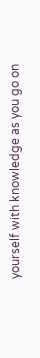yourself with knowledge as you go on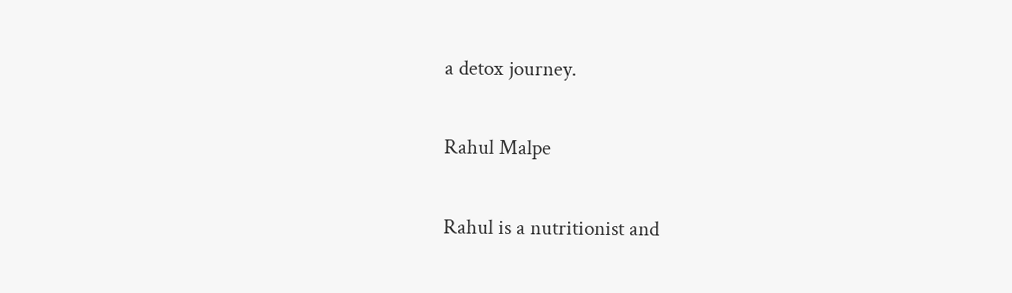a detox journey.

Rahul Malpe

Rahul is a nutritionist and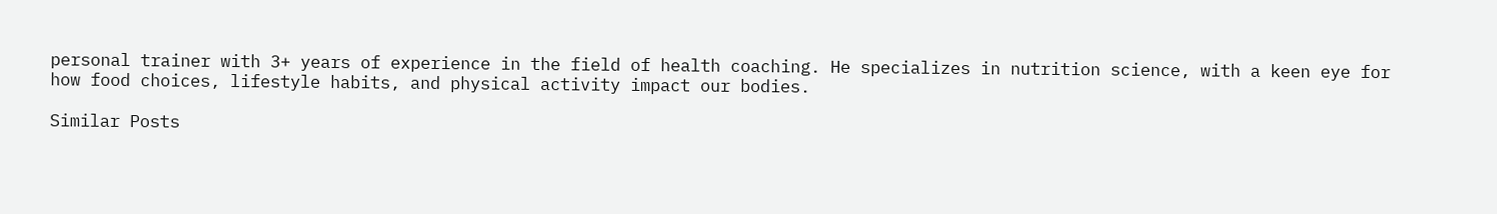personal trainer with 3+ years of experience in the field of health coaching. He specializes in nutrition science, with a keen eye for how food choices, lifestyle habits, and physical activity impact our bodies.

Similar Posts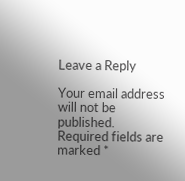Leave a Reply

Your email address will not be published. Required fields are marked *